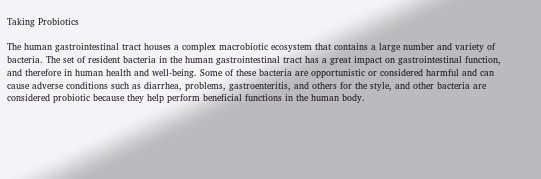Taking Probiotics

The human gastrointestinal tract houses a complex macrobiotic ecosystem that contains a large number and variety of bacteria. The set of resident bacteria in the human gastrointestinal tract has a great impact on gastrointestinal function, and therefore in human health and well-being. Some of these bacteria are opportunistic or considered harmful and can cause adverse conditions such as diarrhea, problems, gastroenteritis, and others for the style, and other bacteria are considered probiotic because they help perform beneficial functions in the human body.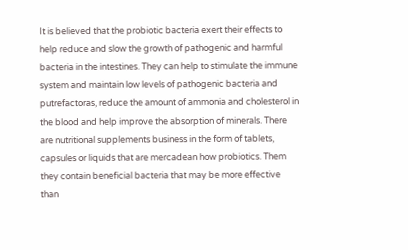It is believed that the probiotic bacteria exert their effects to help reduce and slow the growth of pathogenic and harmful bacteria in the intestines. They can help to stimulate the immune system and maintain low levels of pathogenic bacteria and putrefactoras, reduce the amount of ammonia and cholesterol in the blood and help improve the absorption of minerals. There are nutritional supplements business in the form of tablets, capsules or liquids that are mercadean how probiotics. Them they contain beneficial bacteria that may be more effective than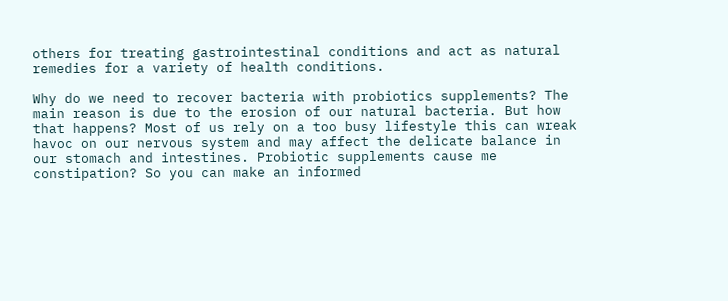others for treating gastrointestinal conditions and act as natural remedies for a variety of health conditions.

Why do we need to recover bacteria with probiotics supplements? The main reason is due to the erosion of our natural bacteria. But how that happens? Most of us rely on a too busy lifestyle this can wreak havoc on our nervous system and may affect the delicate balance in our stomach and intestines. Probiotic supplements cause me constipation? So you can make an informed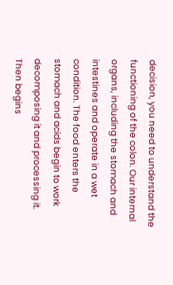decision, you need to understand the functioning of the colon. Our internal organs, including the stomach and intestines and operate in a wet condition. The food enters the stomach and acids begin to work decomposing it and processing it. Then begins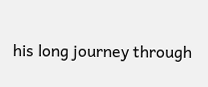his long journey through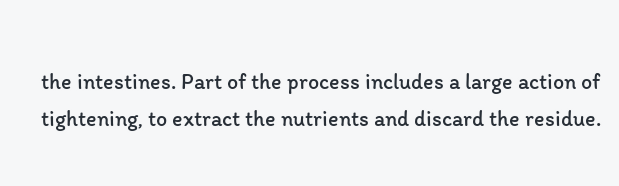the intestines. Part of the process includes a large action of tightening, to extract the nutrients and discard the residue.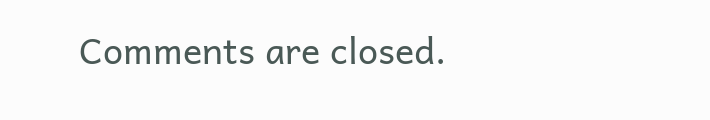Comments are closed.